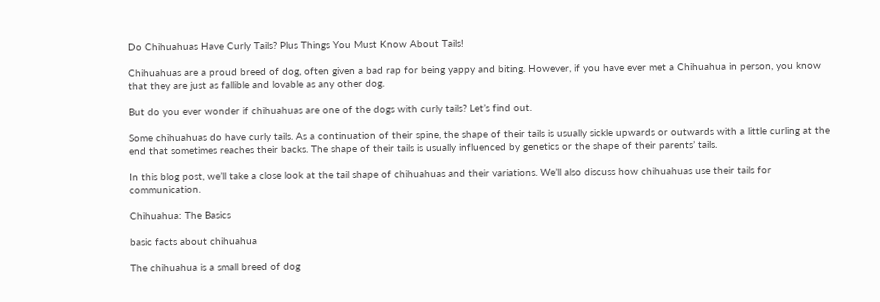Do Chihuahuas Have Curly Tails? Plus Things You Must Know About Tails!

Chihuahuas are a proud breed of dog, often given a bad rap for being yappy and biting. However, if you have ever met a Chihuahua in person, you know that they are just as fallible and lovable as any other dog.

But do you ever wonder if chihuahuas are one of the dogs with curly tails? Let’s find out.

Some chihuahuas do have curly tails. As a continuation of their spine, the shape of their tails is usually sickle upwards or outwards with a little curling at the end that sometimes reaches their backs. The shape of their tails is usually influenced by genetics or the shape of their parents’ tails.

In this blog post, we’ll take a close look at the tail shape of chihuahuas and their variations. We’ll also discuss how chihuahuas use their tails for communication.

Chihuahua: The Basics

basic facts about chihuahua

The chihuahua is a small breed of dog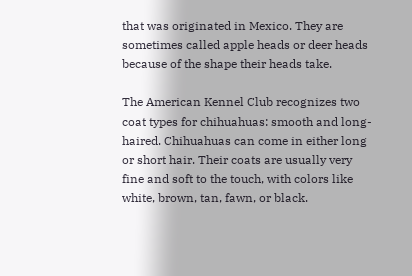that was originated in Mexico. They are sometimes called apple heads or deer heads because of the shape their heads take.

The American Kennel Club recognizes two coat types for chihuahuas: smooth and long-haired. Chihuahuas can come in either long or short hair. Their coats are usually very fine and soft to the touch, with colors like white, brown, tan, fawn, or black.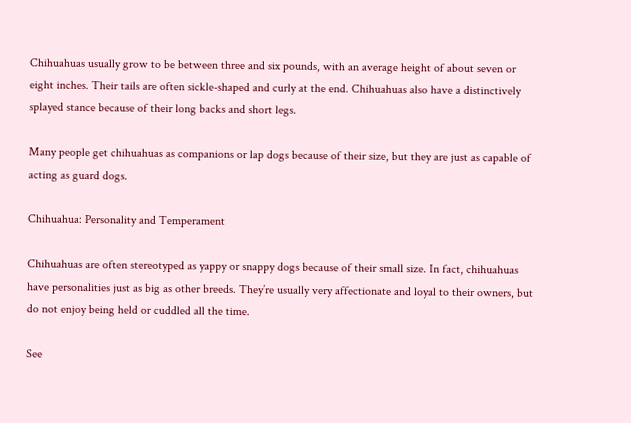Chihuahuas usually grow to be between three and six pounds, with an average height of about seven or eight inches. Their tails are often sickle-shaped and curly at the end. Chihuahuas also have a distinctively splayed stance because of their long backs and short legs.

Many people get chihuahuas as companions or lap dogs because of their size, but they are just as capable of acting as guard dogs.

Chihuahua: Personality and Temperament

Chihuahuas are often stereotyped as yappy or snappy dogs because of their small size. In fact, chihuahuas have personalities just as big as other breeds. They’re usually very affectionate and loyal to their owners, but do not enjoy being held or cuddled all the time.

See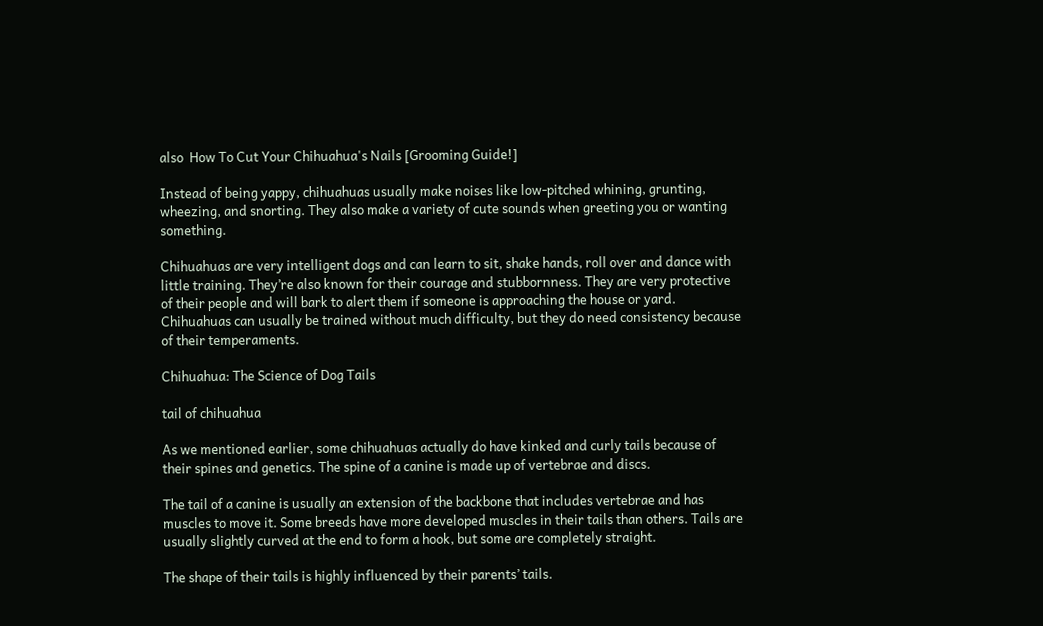also  How To Cut Your Chihuahua's Nails [Grooming Guide!]

Instead of being yappy, chihuahuas usually make noises like low-pitched whining, grunting, wheezing, and snorting. They also make a variety of cute sounds when greeting you or wanting something.

Chihuahuas are very intelligent dogs and can learn to sit, shake hands, roll over and dance with little training. They’re also known for their courage and stubbornness. They are very protective of their people and will bark to alert them if someone is approaching the house or yard. Chihuahuas can usually be trained without much difficulty, but they do need consistency because of their temperaments.

Chihuahua: The Science of Dog Tails

tail of chihuahua

As we mentioned earlier, some chihuahuas actually do have kinked and curly tails because of their spines and genetics. The spine of a canine is made up of vertebrae and discs.

The tail of a canine is usually an extension of the backbone that includes vertebrae and has muscles to move it. Some breeds have more developed muscles in their tails than others. Tails are usually slightly curved at the end to form a hook, but some are completely straight.

The shape of their tails is highly influenced by their parents’ tails.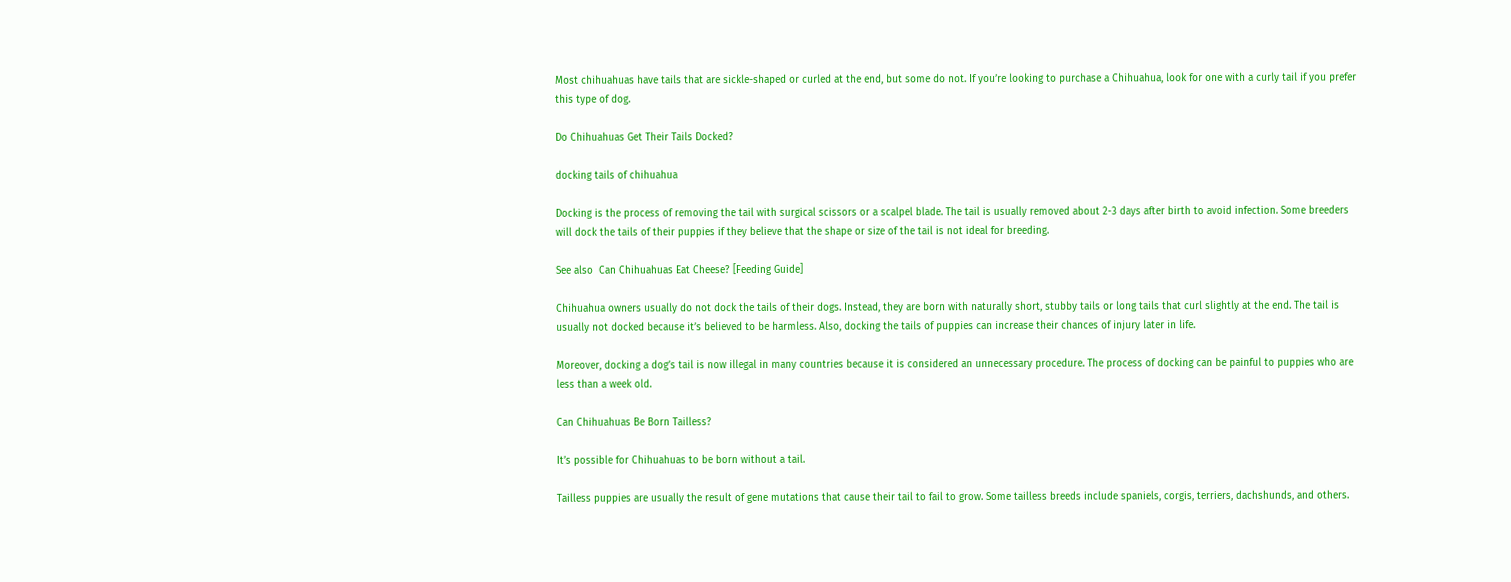Most chihuahuas have tails that are sickle-shaped or curled at the end, but some do not. If you’re looking to purchase a Chihuahua, look for one with a curly tail if you prefer this type of dog.

Do Chihuahuas Get Their Tails Docked?

docking tails of chihuahua

Docking is the process of removing the tail with surgical scissors or a scalpel blade. The tail is usually removed about 2-3 days after birth to avoid infection. Some breeders will dock the tails of their puppies if they believe that the shape or size of the tail is not ideal for breeding.

See also  Can Chihuahuas Eat Cheese? [Feeding Guide]

Chihuahua owners usually do not dock the tails of their dogs. Instead, they are born with naturally short, stubby tails or long tails that curl slightly at the end. The tail is usually not docked because it’s believed to be harmless. Also, docking the tails of puppies can increase their chances of injury later in life.

Moreover, docking a dog’s tail is now illegal in many countries because it is considered an unnecessary procedure. The process of docking can be painful to puppies who are less than a week old.

Can Chihuahuas Be Born Tailless?

It’s possible for Chihuahuas to be born without a tail.

Tailless puppies are usually the result of gene mutations that cause their tail to fail to grow. Some tailless breeds include spaniels, corgis, terriers, dachshunds, and others.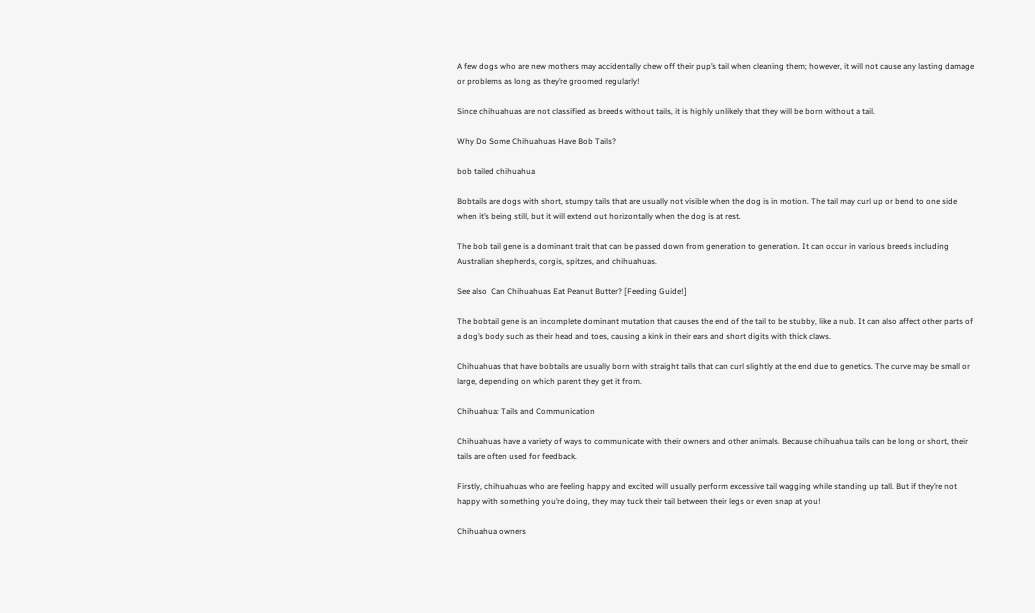A few dogs who are new mothers may accidentally chew off their pup’s tail when cleaning them; however, it will not cause any lasting damage or problems as long as they’re groomed regularly!

Since chihuahuas are not classified as breeds without tails, it is highly unlikely that they will be born without a tail.

Why Do Some Chihuahuas Have Bob Tails?

bob tailed chihuahua

Bobtails are dogs with short, stumpy tails that are usually not visible when the dog is in motion. The tail may curl up or bend to one side when it’s being still, but it will extend out horizontally when the dog is at rest.

The bob tail gene is a dominant trait that can be passed down from generation to generation. It can occur in various breeds including Australian shepherds, corgis, spitzes, and chihuahuas.

See also  Can Chihuahuas Eat Peanut Butter? [Feeding Guide!]

The bobtail gene is an incomplete dominant mutation that causes the end of the tail to be stubby, like a nub. It can also affect other parts of a dog’s body such as their head and toes, causing a kink in their ears and short digits with thick claws.

Chihuahuas that have bobtails are usually born with straight tails that can curl slightly at the end due to genetics. The curve may be small or large, depending on which parent they get it from.

Chihuahua: Tails and Communication

Chihuahuas have a variety of ways to communicate with their owners and other animals. Because chihuahua tails can be long or short, their tails are often used for feedback.

Firstly, chihuahuas who are feeling happy and excited will usually perform excessive tail wagging while standing up tall. But if they’re not happy with something you’re doing, they may tuck their tail between their legs or even snap at you!

Chihuahua owners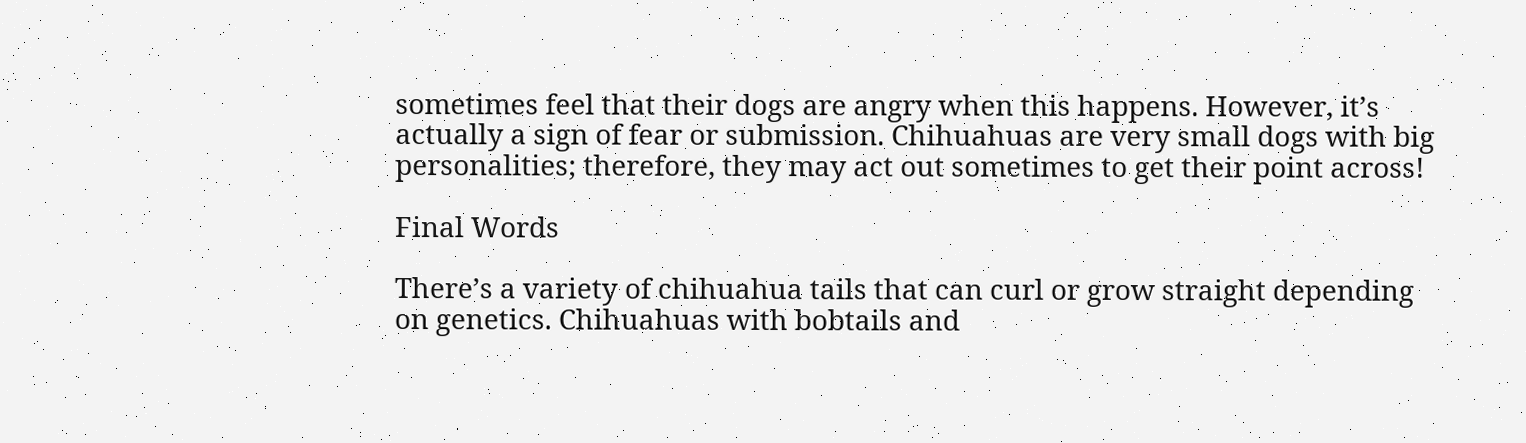sometimes feel that their dogs are angry when this happens. However, it’s actually a sign of fear or submission. Chihuahuas are very small dogs with big personalities; therefore, they may act out sometimes to get their point across!

Final Words

There’s a variety of chihuahua tails that can curl or grow straight depending on genetics. Chihuahuas with bobtails and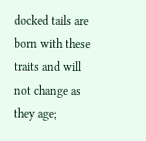docked tails are born with these traits and will not change as they age;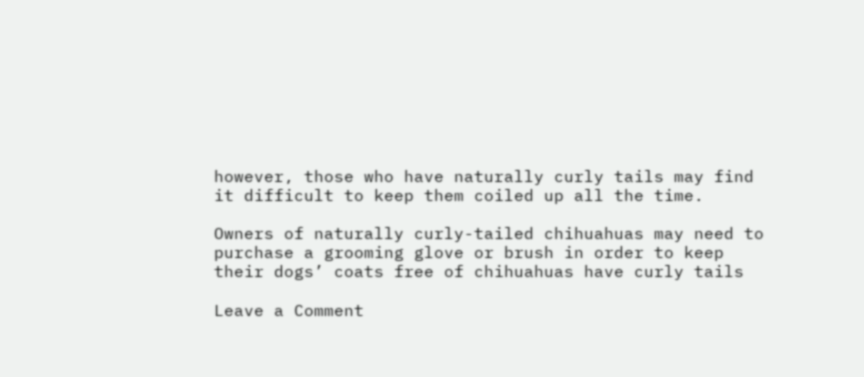however, those who have naturally curly tails may find it difficult to keep them coiled up all the time.

Owners of naturally curly-tailed chihuahuas may need to purchase a grooming glove or brush in order to keep their dogs’ coats free of chihuahuas have curly tails

Leave a Comment